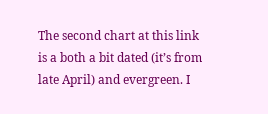The second chart at this link is a both a bit dated (it’s from late April) and evergreen. I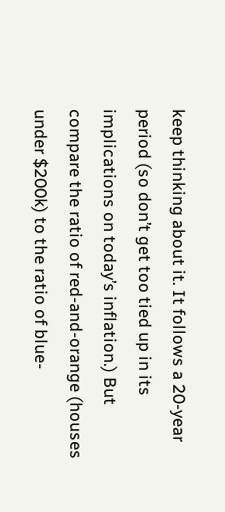keep thinking about it. It follows a 20-year period (so don’t get too tied up in its implications on today’s inflation.) But compare the ratio of red-and-orange (houses under $200k) to the ratio of blue-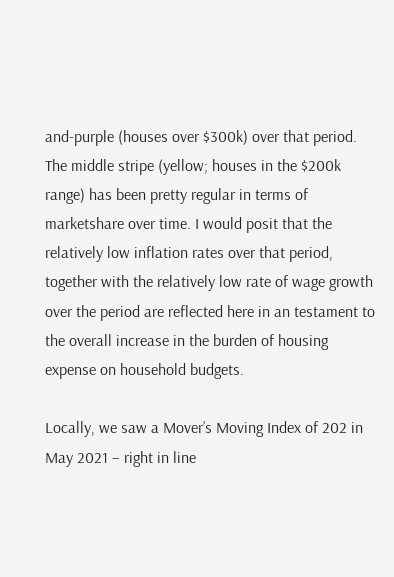and-purple (houses over $300k) over that period. The middle stripe (yellow; houses in the $200k range) has been pretty regular in terms of marketshare over time. I would posit that the relatively low inflation rates over that period, together with the relatively low rate of wage growth over the period are reflected here in an testament to the overall increase in the burden of housing expense on household budgets.

Locally, we saw a Mover’s Moving Index of 202 in May 2021 – right in line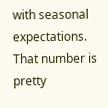with seasonal expectations. That number is pretty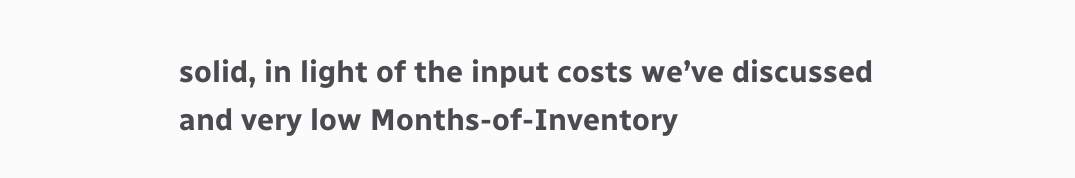solid, in light of the input costs we’ve discussed and very low Months-of-Inventory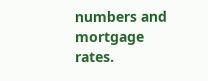numbers and mortgage rates.